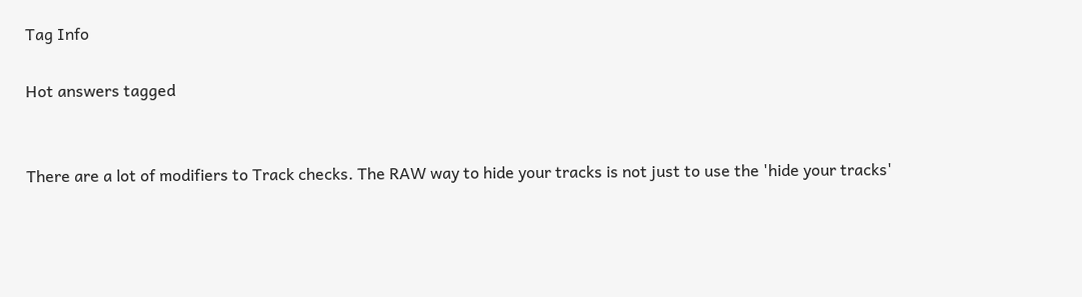Tag Info

Hot answers tagged


There are a lot of modifiers to Track checks. The RAW way to hide your tracks is not just to use the 'hide your tracks'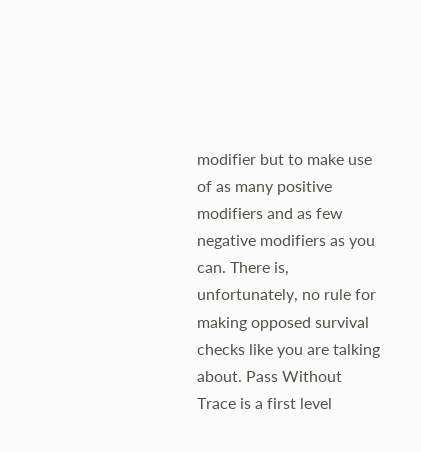modifier but to make use of as many positive modifiers and as few negative modifiers as you can. There is, unfortunately, no rule for making opposed survival checks like you are talking about. Pass Without Trace is a first level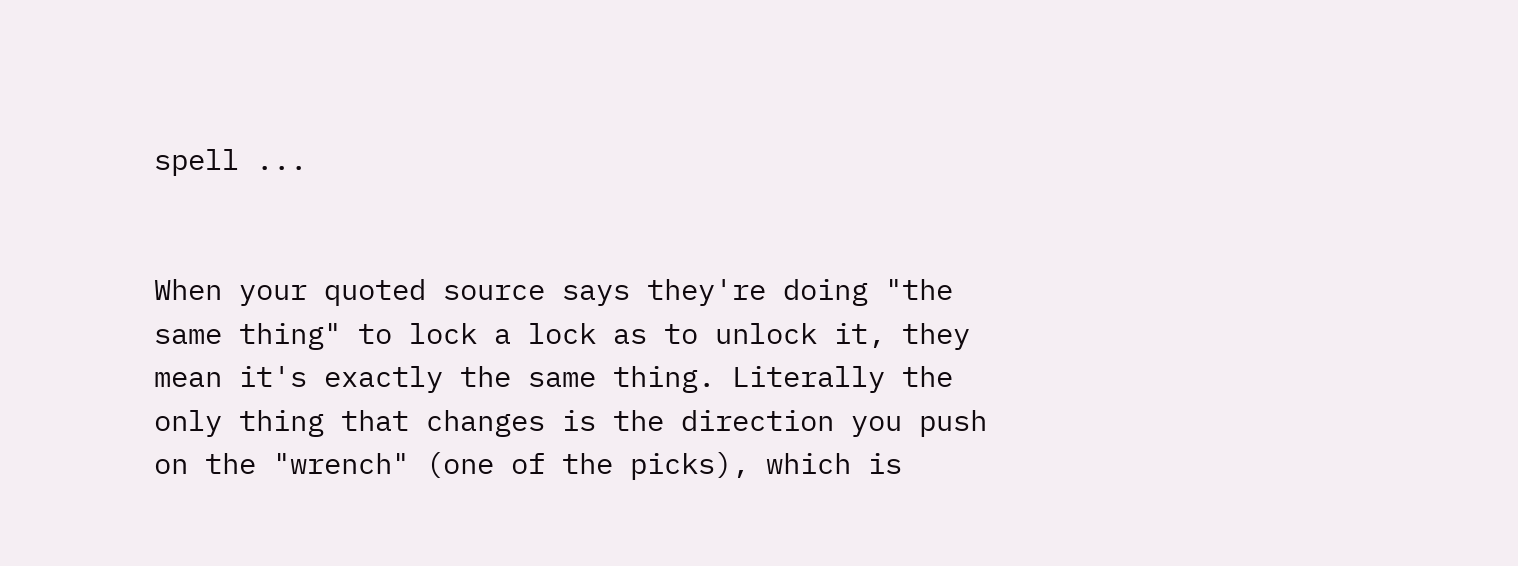spell ...


When your quoted source says they're doing "the same thing" to lock a lock as to unlock it, they mean it's exactly the same thing. Literally the only thing that changes is the direction you push on the "wrench" (one of the picks), which is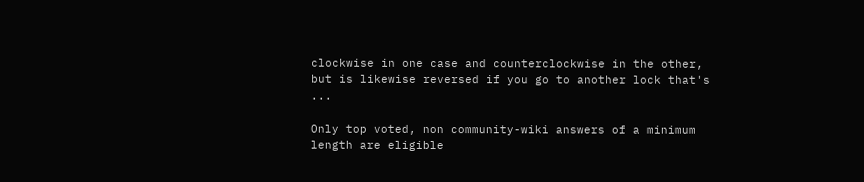clockwise in one case and counterclockwise in the other, but is likewise reversed if you go to another lock that's ...

Only top voted, non community-wiki answers of a minimum length are eligible